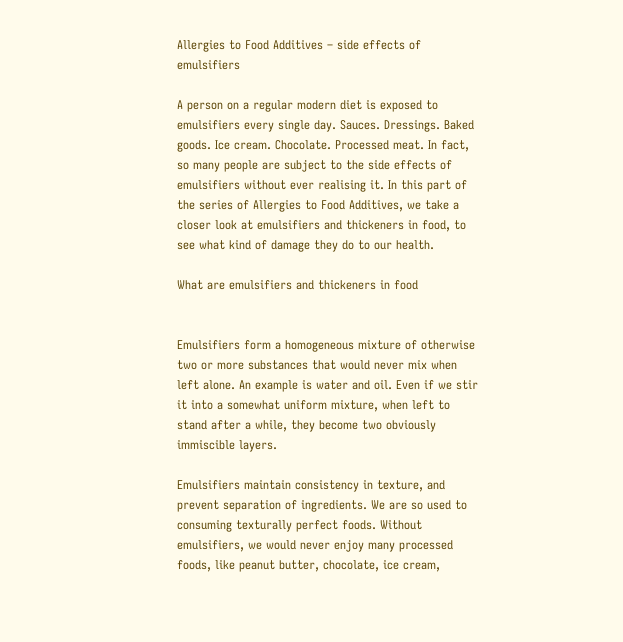Allergies to Food Additives – side effects of emulsifiers

A person on a regular modern diet is exposed to emulsifiers every single day. Sauces. Dressings. Baked goods. Ice cream. Chocolate. Processed meat. In fact, so many people are subject to the side effects of emulsifiers without ever realising it. In this part of the series of Allergies to Food Additives, we take a closer look at emulsifiers and thickeners in food, to see what kind of damage they do to our health.

What are emulsifiers and thickeners in food


Emulsifiers form a homogeneous mixture of otherwise two or more substances that would never mix when left alone. An example is water and oil. Even if we stir it into a somewhat uniform mixture, when left to stand after a while, they become two obviously immiscible layers.

Emulsifiers maintain consistency in texture, and prevent separation of ingredients. We are so used to consuming texturally perfect foods. Without emulsifiers, we would never enjoy many processed foods, like peanut butter, chocolate, ice cream,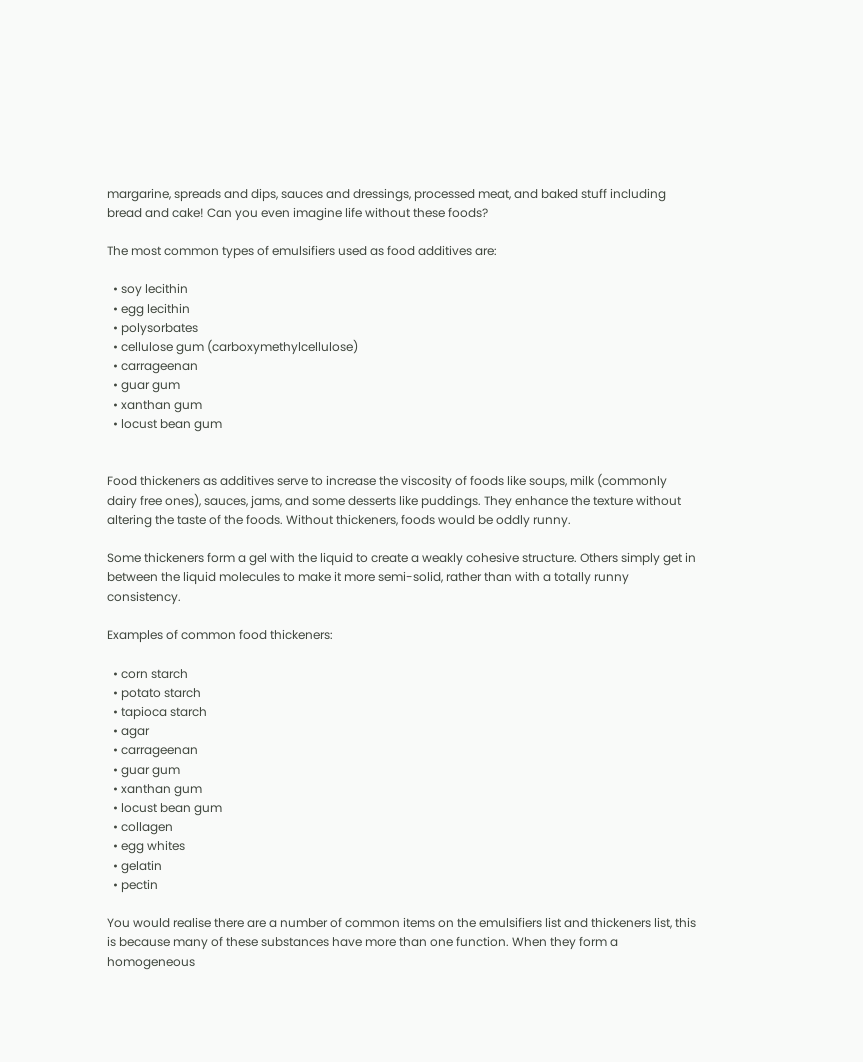margarine, spreads and dips, sauces and dressings, processed meat, and baked stuff including bread and cake! Can you even imagine life without these foods?

The most common types of emulsifiers used as food additives are:

  • soy lecithin
  • egg lecithin
  • polysorbates
  • cellulose gum (carboxymethylcellulose)
  • carrageenan
  • guar gum
  • xanthan gum
  • locust bean gum


Food thickeners as additives serve to increase the viscosity of foods like soups, milk (commonly dairy free ones), sauces, jams, and some desserts like puddings. They enhance the texture without altering the taste of the foods. Without thickeners, foods would be oddly runny.

Some thickeners form a gel with the liquid to create a weakly cohesive structure. Others simply get in between the liquid molecules to make it more semi-solid, rather than with a totally runny consistency.

Examples of common food thickeners:

  • corn starch
  • potato starch
  • tapioca starch
  • agar
  • carrageenan
  • guar gum
  • xanthan gum
  • locust bean gum
  • collagen
  • egg whites
  • gelatin
  • pectin

You would realise there are a number of common items on the emulsifiers list and thickeners list, this is because many of these substances have more than one function. When they form a homogeneous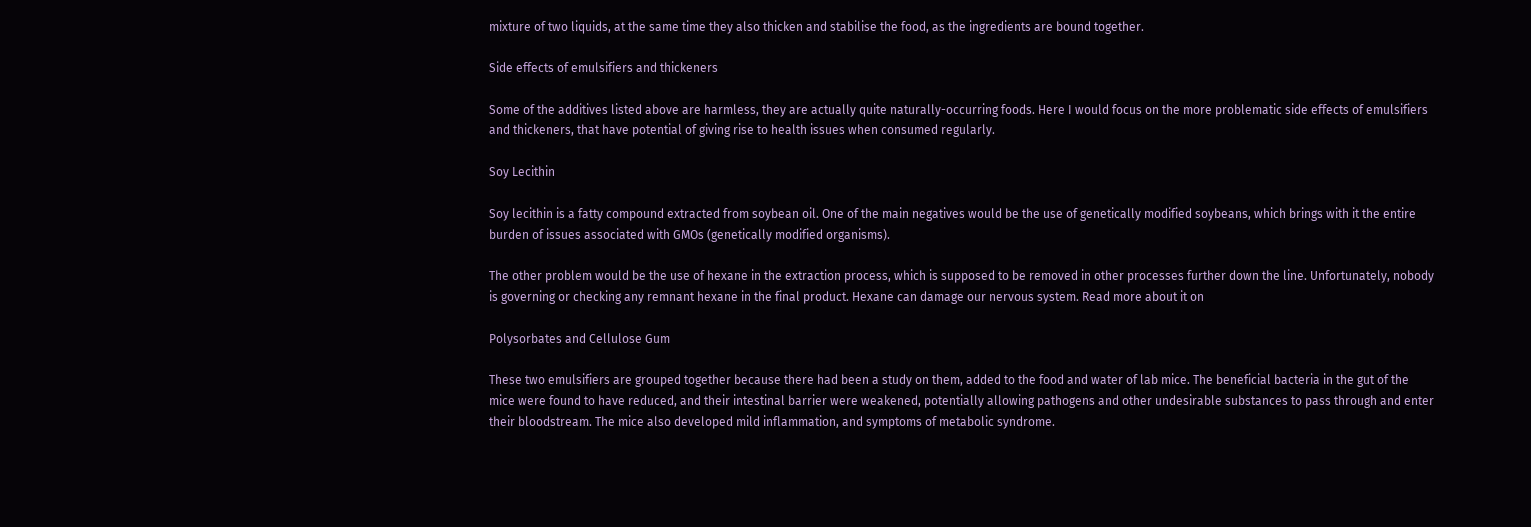mixture of two liquids, at the same time they also thicken and stabilise the food, as the ingredients are bound together.

Side effects of emulsifiers and thickeners

Some of the additives listed above are harmless, they are actually quite naturally-occurring foods. Here I would focus on the more problematic side effects of emulsifiers and thickeners, that have potential of giving rise to health issues when consumed regularly.

Soy Lecithin

Soy lecithin is a fatty compound extracted from soybean oil. One of the main negatives would be the use of genetically modified soybeans, which brings with it the entire burden of issues associated with GMOs (genetically modified organisms).

The other problem would be the use of hexane in the extraction process, which is supposed to be removed in other processes further down the line. Unfortunately, nobody is governing or checking any remnant hexane in the final product. Hexane can damage our nervous system. Read more about it on

Polysorbates and Cellulose Gum

These two emulsifiers are grouped together because there had been a study on them, added to the food and water of lab mice. The beneficial bacteria in the gut of the mice were found to have reduced, and their intestinal barrier were weakened, potentially allowing pathogens and other undesirable substances to pass through and enter their bloodstream. The mice also developed mild inflammation, and symptoms of metabolic syndrome.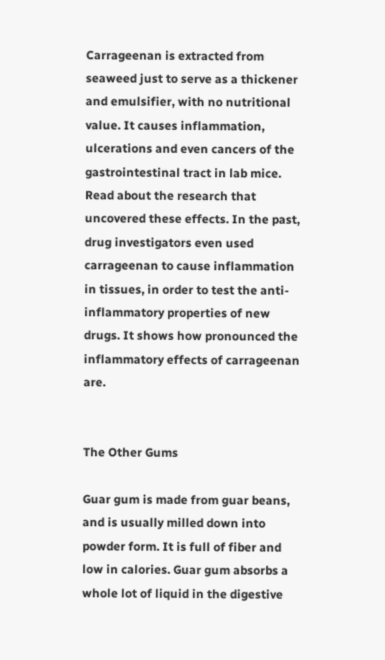Carrageenan is extracted from seaweed just to serve as a thickener and emulsifier, with no nutritional value. It causes inflammation, ulcerations and even cancers of the gastrointestinal tract in lab mice. Read about the research that uncovered these effects. In the past, drug investigators even used carrageenan to cause inflammation in tissues, in order to test the anti-inflammatory properties of new drugs. It shows how pronounced the inflammatory effects of carrageenan are.


The Other Gums

Guar gum is made from guar beans, and is usually milled down into powder form. It is full of fiber and low in calories. Guar gum absorbs a whole lot of liquid in the digestive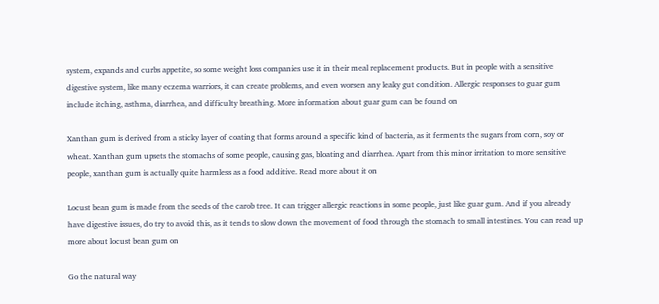system, expands and curbs appetite, so some weight loss companies use it in their meal replacement products. But in people with a sensitive digestive system, like many eczema warriors, it can create problems, and even worsen any leaky gut condition. Allergic responses to guar gum include itching, asthma, diarrhea, and difficulty breathing. More information about guar gum can be found on

Xanthan gum is derived from a sticky layer of coating that forms around a specific kind of bacteria, as it ferments the sugars from corn, soy or wheat. Xanthan gum upsets the stomachs of some people, causing gas, bloating and diarrhea. Apart from this minor irritation to more sensitive people, xanthan gum is actually quite harmless as a food additive. Read more about it on

Locust bean gum is made from the seeds of the carob tree. It can trigger allergic reactions in some people, just like guar gum. And if you already have digestive issues, do try to avoid this, as it tends to slow down the movement of food through the stomach to small intestines. You can read up more about locust bean gum on

Go the natural way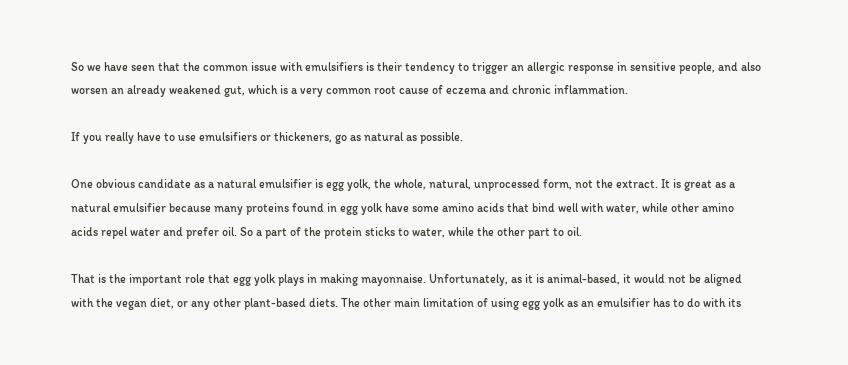So we have seen that the common issue with emulsifiers is their tendency to trigger an allergic response in sensitive people, and also worsen an already weakened gut, which is a very common root cause of eczema and chronic inflammation.

If you really have to use emulsifiers or thickeners, go as natural as possible.

One obvious candidate as a natural emulsifier is egg yolk, the whole, natural, unprocessed form, not the extract. It is great as a natural emulsifier because many proteins found in egg yolk have some amino acids that bind well with water, while other amino acids repel water and prefer oil. So a part of the protein sticks to water, while the other part to oil.

That is the important role that egg yolk plays in making mayonnaise. Unfortunately, as it is animal-based, it would not be aligned with the vegan diet, or any other plant-based diets. The other main limitation of using egg yolk as an emulsifier has to do with its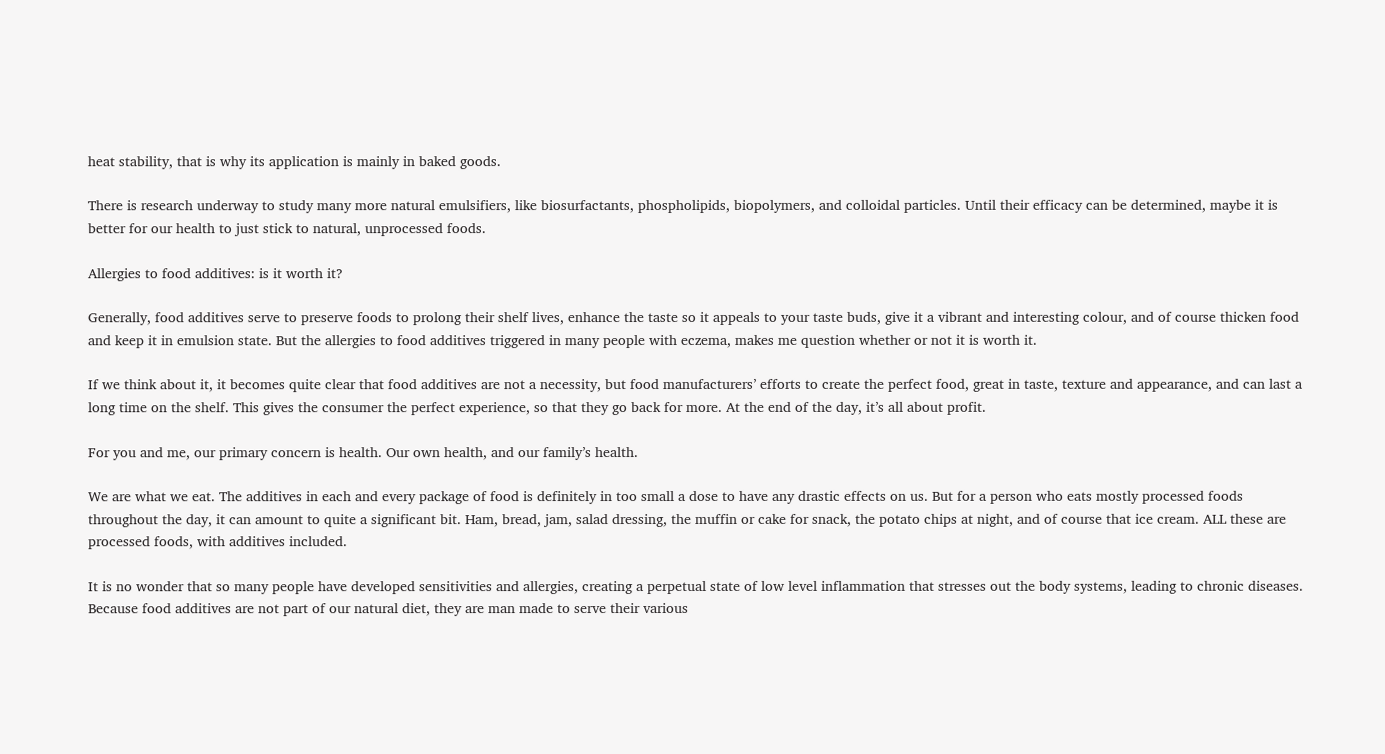heat stability, that is why its application is mainly in baked goods.

There is research underway to study many more natural emulsifiers, like biosurfactants, phospholipids, biopolymers, and colloidal particles. Until their efficacy can be determined, maybe it is better for our health to just stick to natural, unprocessed foods.

Allergies to food additives: is it worth it?

Generally, food additives serve to preserve foods to prolong their shelf lives, enhance the taste so it appeals to your taste buds, give it a vibrant and interesting colour, and of course thicken food and keep it in emulsion state. But the allergies to food additives triggered in many people with eczema, makes me question whether or not it is worth it.

If we think about it, it becomes quite clear that food additives are not a necessity, but food manufacturers’ efforts to create the perfect food, great in taste, texture and appearance, and can last a long time on the shelf. This gives the consumer the perfect experience, so that they go back for more. At the end of the day, it’s all about profit.

For you and me, our primary concern is health. Our own health, and our family’s health.

We are what we eat. The additives in each and every package of food is definitely in too small a dose to have any drastic effects on us. But for a person who eats mostly processed foods throughout the day, it can amount to quite a significant bit. Ham, bread, jam, salad dressing, the muffin or cake for snack, the potato chips at night, and of course that ice cream. ALL these are processed foods, with additives included.

It is no wonder that so many people have developed sensitivities and allergies, creating a perpetual state of low level inflammation that stresses out the body systems, leading to chronic diseases. Because food additives are not part of our natural diet, they are man made to serve their various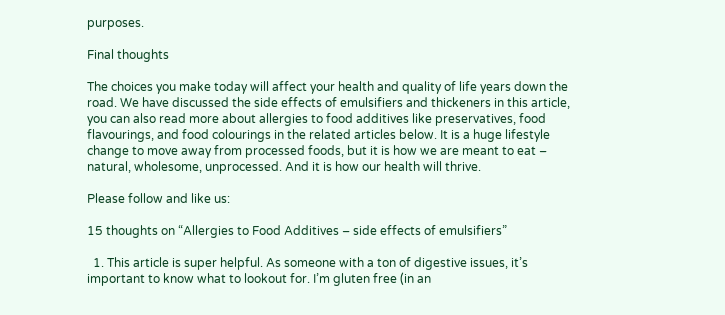purposes.

Final thoughts

The choices you make today will affect your health and quality of life years down the road. We have discussed the side effects of emulsifiers and thickeners in this article, you can also read more about allergies to food additives like preservatives, food flavourings, and food colourings in the related articles below. It is a huge lifestyle change to move away from processed foods, but it is how we are meant to eat – natural, wholesome, unprocessed. And it is how our health will thrive.

Please follow and like us:

15 thoughts on “Allergies to Food Additives – side effects of emulsifiers”

  1. This article is super helpful. As someone with a ton of digestive issues, it’s important to know what to lookout for. I’m gluten free (in an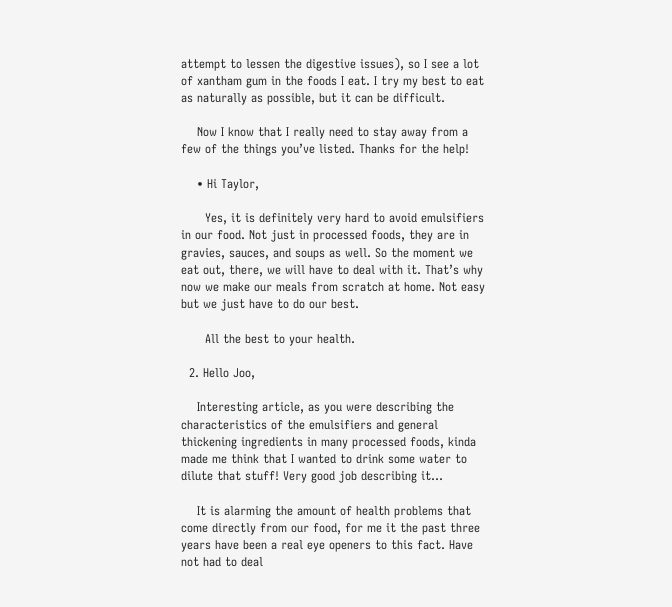attempt to lessen the digestive issues), so I see a lot of xantham gum in the foods I eat. I try my best to eat as naturally as possible, but it can be difficult.

    Now I know that I really need to stay away from a few of the things you’ve listed. Thanks for the help!

    • Hi Taylor,

      Yes, it is definitely very hard to avoid emulsifiers in our food. Not just in processed foods, they are in gravies, sauces, and soups as well. So the moment we eat out, there, we will have to deal with it. That’s why now we make our meals from scratch at home. Not easy but we just have to do our best.

      All the best to your health.

  2. Hello Joo,

    Interesting article, as you were describing the characteristics of the emulsifiers and general thickening ingredients in many processed foods, kinda made me think that I wanted to drink some water to dilute that stuff! Very good job describing it…

    It is alarming the amount of health problems that come directly from our food, for me it the past three years have been a real eye openers to this fact. Have not had to deal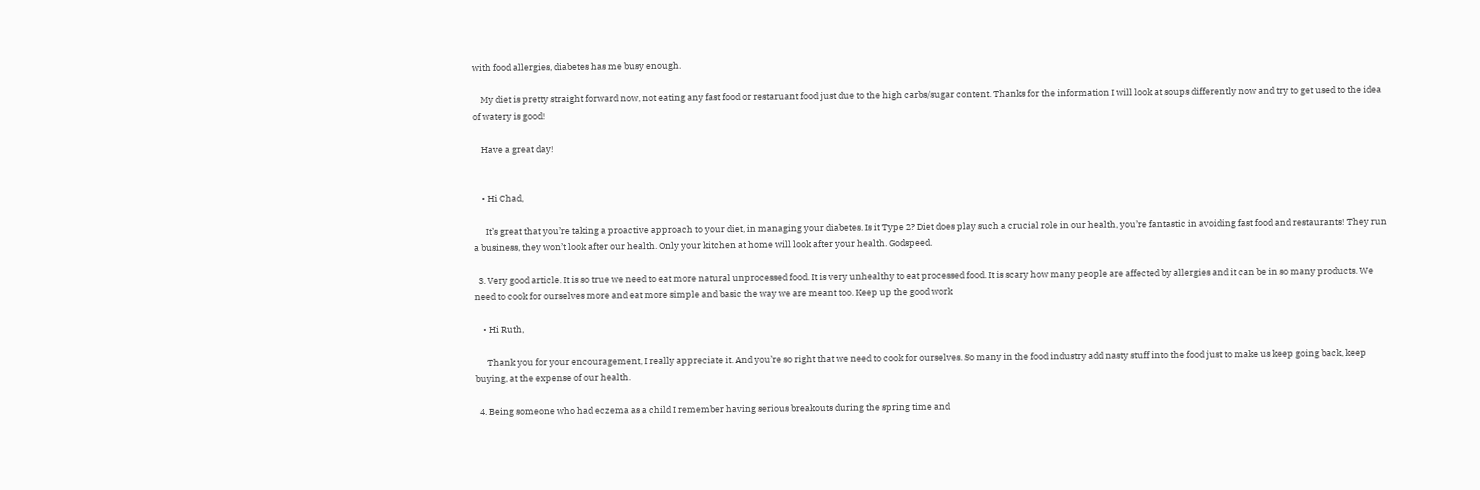with food allergies, diabetes has me busy enough.

    My diet is pretty straight forward now, not eating any fast food or restaruant food just due to the high carbs/sugar content. Thanks for the information I will look at soups differently now and try to get used to the idea of watery is good!

    Have a great day!


    • Hi Chad,

      It’s great that you’re taking a proactive approach to your diet, in managing your diabetes. Is it Type 2? Diet does play such a crucial role in our health, you’re fantastic in avoiding fast food and restaurants! They run a business, they won’t look after our health. Only your kitchen at home will look after your health. Godspeed.

  3. Very good article. It is so true we need to eat more natural unprocessed food. It is very unhealthy to eat processed food. It is scary how many people are affected by allergies and it can be in so many products. We need to cook for ourselves more and eat more simple and basic the way we are meant too. Keep up the good work

    • Hi Ruth,

      Thank you for your encouragement, I really appreciate it. And you’re so right that we need to cook for ourselves. So many in the food industry add nasty stuff into the food just to make us keep going back, keep buying, at the expense of our health.

  4. Being someone who had eczema as a child I remember having serious breakouts during the spring time and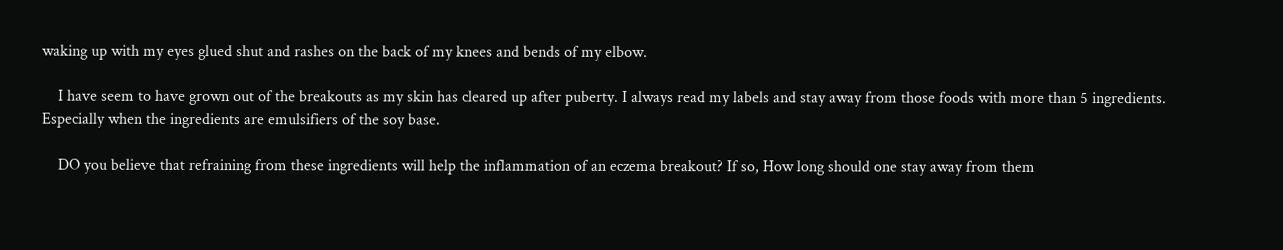waking up with my eyes glued shut and rashes on the back of my knees and bends of my elbow.

    I have seem to have grown out of the breakouts as my skin has cleared up after puberty. I always read my labels and stay away from those foods with more than 5 ingredients. Especially when the ingredients are emulsifiers of the soy base.

    DO you believe that refraining from these ingredients will help the inflammation of an eczema breakout? If so, How long should one stay away from them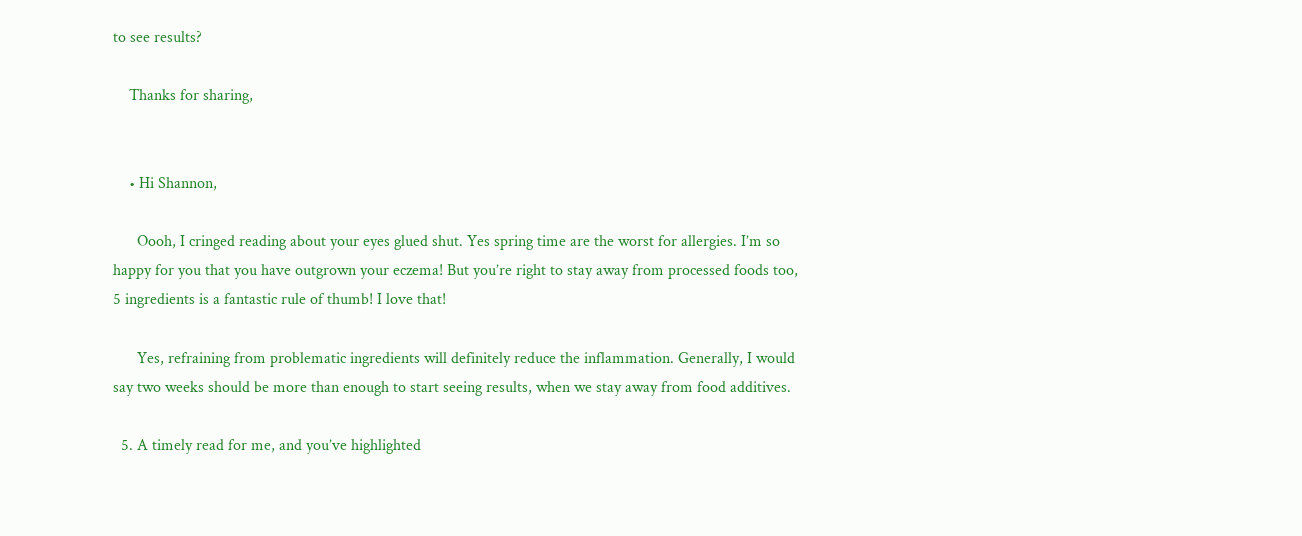to see results?

    Thanks for sharing,


    • Hi Shannon,

      Oooh, I cringed reading about your eyes glued shut. Yes spring time are the worst for allergies. I’m so happy for you that you have outgrown your eczema! But you’re right to stay away from processed foods too, 5 ingredients is a fantastic rule of thumb! I love that!

      Yes, refraining from problematic ingredients will definitely reduce the inflammation. Generally, I would say two weeks should be more than enough to start seeing results, when we stay away from food additives.

  5. A timely read for me, and you’ve highlighted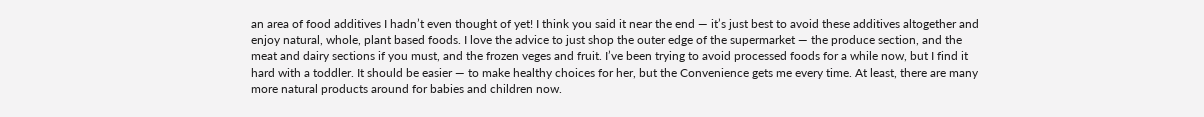an area of food additives I hadn’t even thought of yet! I think you said it near the end — it’s just best to avoid these additives altogether and enjoy natural, whole, plant based foods. I love the advice to just shop the outer edge of the supermarket — the produce section, and the meat and dairy sections if you must, and the frozen veges and fruit. I’ve been trying to avoid processed foods for a while now, but I find it hard with a toddler. It should be easier — to make healthy choices for her, but the Convenience gets me every time. At least, there are many more natural products around for babies and children now.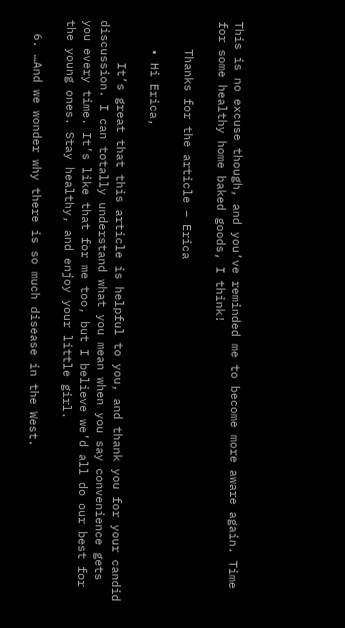This is no excuse though, and you’ve reminded me to become more aware again. Time for some healthy home baked goods, I think!

    Thanks for the article – Erica

    • Hi Erica,

      It’s great that this article is helpful to you, and thank you for your candid discussion. I can totally understand what you mean when you say convenience gets you every time. It’s like that for me too, but I believe we’d all do our best for the young ones. Stay healthy, and enjoy your little girl.

  6. …And we wonder why there is so much disease in the West.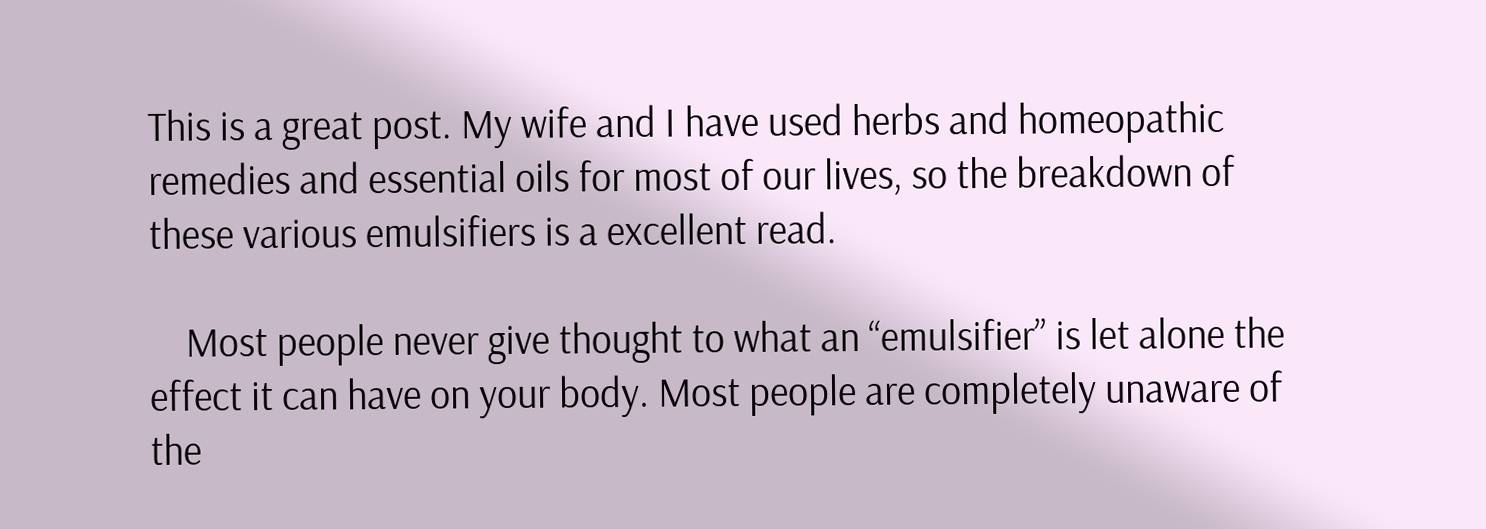This is a great post. My wife and I have used herbs and homeopathic remedies and essential oils for most of our lives, so the breakdown of these various emulsifiers is a excellent read.

    Most people never give thought to what an “emulsifier” is let alone the effect it can have on your body. Most people are completely unaware of the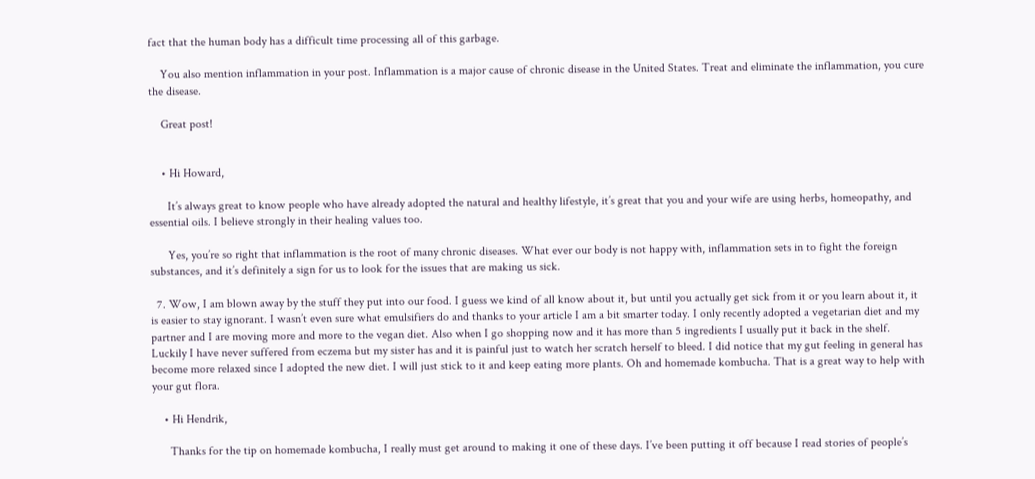fact that the human body has a difficult time processing all of this garbage.

    You also mention inflammation in your post. Inflammation is a major cause of chronic disease in the United States. Treat and eliminate the inflammation, you cure the disease.

    Great post!


    • Hi Howard,

      It’s always great to know people who have already adopted the natural and healthy lifestyle, it’s great that you and your wife are using herbs, homeopathy, and essential oils. I believe strongly in their healing values too.

      Yes, you’re so right that inflammation is the root of many chronic diseases. What ever our body is not happy with, inflammation sets in to fight the foreign substances, and it’s definitely a sign for us to look for the issues that are making us sick.

  7. Wow, I am blown away by the stuff they put into our food. I guess we kind of all know about it, but until you actually get sick from it or you learn about it, it is easier to stay ignorant. I wasn’t even sure what emulsifiers do and thanks to your article I am a bit smarter today. I only recently adopted a vegetarian diet and my partner and I are moving more and more to the vegan diet. Also when I go shopping now and it has more than 5 ingredients I usually put it back in the shelf. Luckily I have never suffered from eczema but my sister has and it is painful just to watch her scratch herself to bleed. I did notice that my gut feeling in general has become more relaxed since I adopted the new diet. I will just stick to it and keep eating more plants. Oh and homemade kombucha. That is a great way to help with your gut flora.

    • Hi Hendrik,

      Thanks for the tip on homemade kombucha, I really must get around to making it one of these days. I’ve been putting it off because I read stories of people’s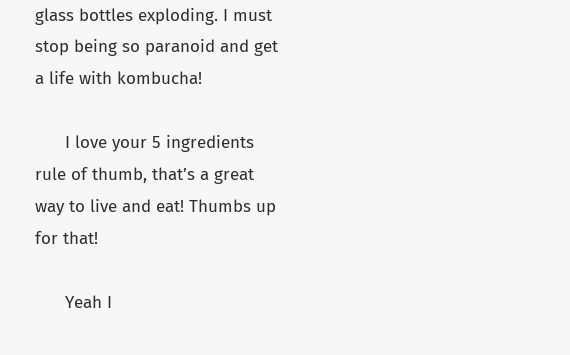glass bottles exploding. I must stop being so paranoid and get a life with kombucha!

      I love your 5 ingredients rule of thumb, that’s a great way to live and eat! Thumbs up for that!

      Yeah I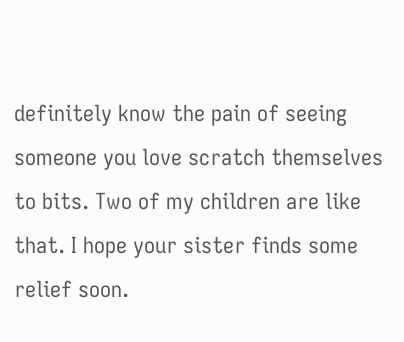definitely know the pain of seeing someone you love scratch themselves to bits. Two of my children are like that. I hope your sister finds some relief soon.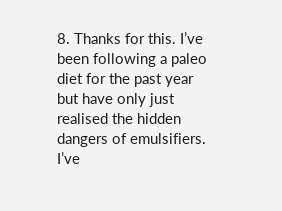8. Thanks for this. I’ve been following a paleo diet for the past year but have only just realised the hidden dangers of emulsifiers. I’ve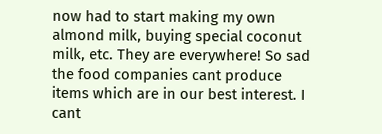now had to start making my own almond milk, buying special coconut milk, etc. They are everywhere! So sad the food companies cant produce items which are in our best interest. I cant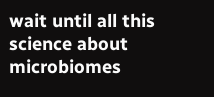wait until all this science about microbiomes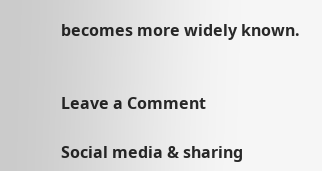becomes more widely known.


Leave a Comment

Social media & sharing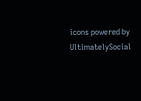icons powered by UltimatelySocial